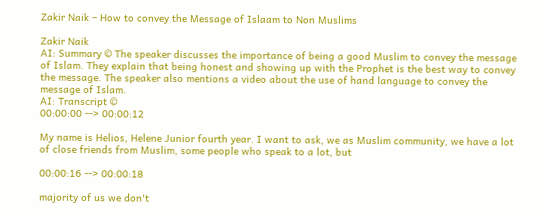Zakir Naik – How to convey the Message of Islaam to Non Muslims

Zakir Naik
AI: Summary © The speaker discusses the importance of being a good Muslim to convey the message of Islam. They explain that being honest and showing up with the Prophet is the best way to convey the message. The speaker also mentions a video about the use of hand language to convey the message of Islam.
AI: Transcript ©
00:00:00 --> 00:00:12

My name is Helios, Helene Junior fourth year. I want to ask, we as Muslim community, we have a lot of close friends from Muslim, some people who speak to a lot, but

00:00:16 --> 00:00:18

majority of us we don't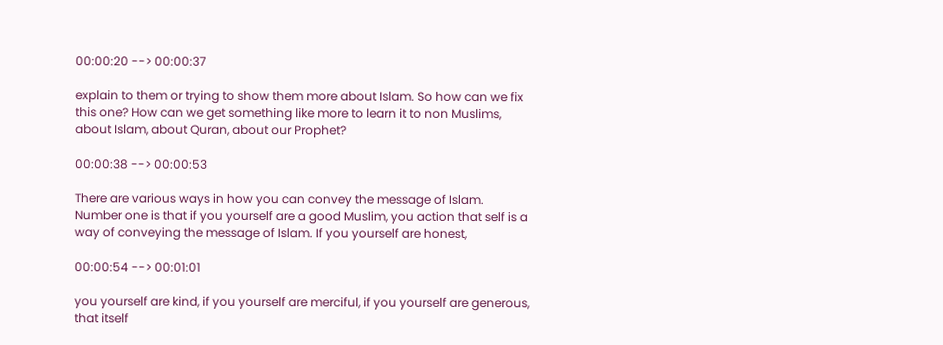00:00:20 --> 00:00:37

explain to them or trying to show them more about Islam. So how can we fix this one? How can we get something like more to learn it to non Muslims, about Islam, about Quran, about our Prophet?

00:00:38 --> 00:00:53

There are various ways in how you can convey the message of Islam. Number one is that if you yourself are a good Muslim, you action that self is a way of conveying the message of Islam. If you yourself are honest,

00:00:54 --> 00:01:01

you yourself are kind, if you yourself are merciful, if you yourself are generous, that itself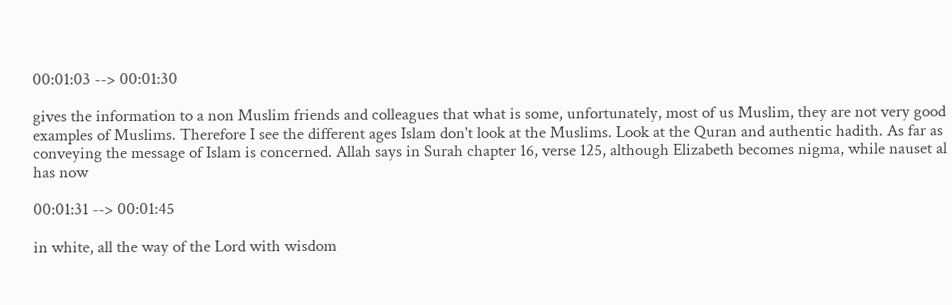00:01:03 --> 00:01:30

gives the information to a non Muslim friends and colleagues that what is some, unfortunately, most of us Muslim, they are not very good examples of Muslims. Therefore I see the different ages Islam don't look at the Muslims. Look at the Quran and authentic hadith. As far as conveying the message of Islam is concerned. Allah says in Surah chapter 16, verse 125, although Elizabeth becomes nigma, while nauset al has now

00:01:31 --> 00:01:45

in white, all the way of the Lord with wisdom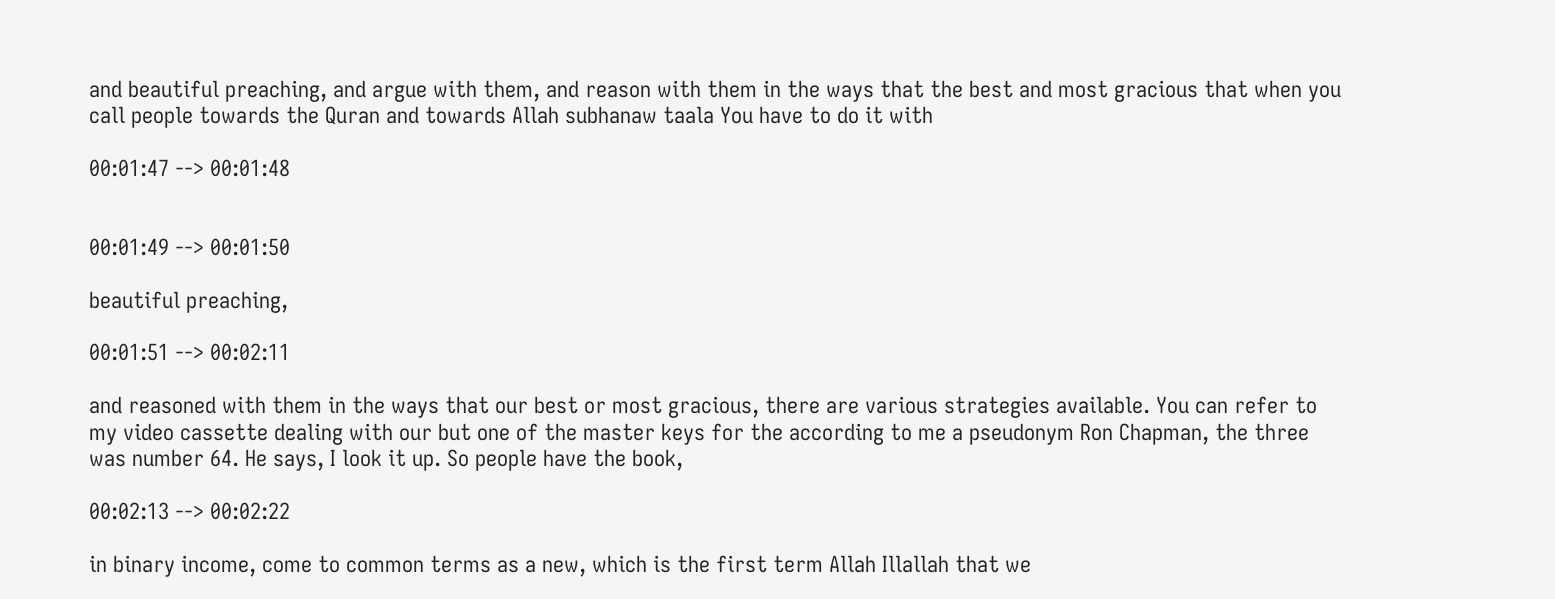and beautiful preaching, and argue with them, and reason with them in the ways that the best and most gracious that when you call people towards the Quran and towards Allah subhanaw taala You have to do it with

00:01:47 --> 00:01:48


00:01:49 --> 00:01:50

beautiful preaching,

00:01:51 --> 00:02:11

and reasoned with them in the ways that our best or most gracious, there are various strategies available. You can refer to my video cassette dealing with our but one of the master keys for the according to me a pseudonym Ron Chapman, the three was number 64. He says, I look it up. So people have the book,

00:02:13 --> 00:02:22

in binary income, come to common terms as a new, which is the first term Allah Illallah that we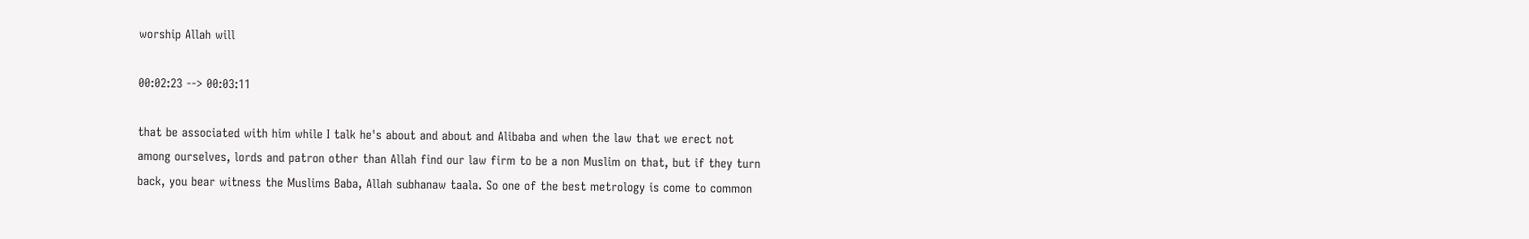worship Allah will

00:02:23 --> 00:03:11

that be associated with him while I talk he's about and about and Alibaba and when the law that we erect not among ourselves, lords and patron other than Allah find our law firm to be a non Muslim on that, but if they turn back, you bear witness the Muslims Baba, Allah subhanaw taala. So one of the best metrology is come to common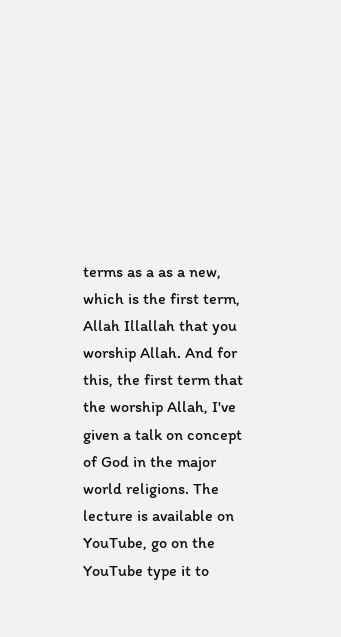terms as a as a new, which is the first term, Allah Illallah that you worship Allah. And for this, the first term that the worship Allah, I've given a talk on concept of God in the major world religions. The lecture is available on YouTube, go on the YouTube type it to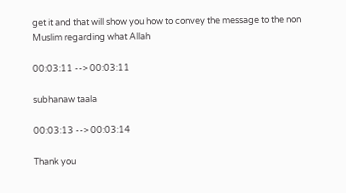get it and that will show you how to convey the message to the non Muslim regarding what Allah

00:03:11 --> 00:03:11

subhanaw taala

00:03:13 --> 00:03:14

Thank you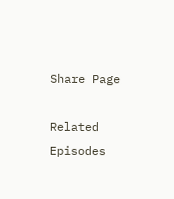Share Page

Related Episodes